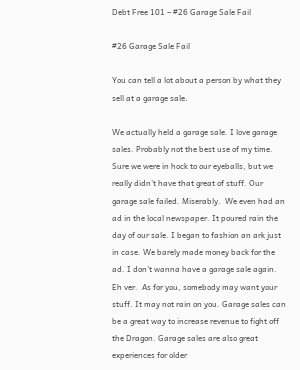Debt Free 101 – #26 Garage Sale Fail

#26 Garage Sale Fail

You can tell a lot about a person by what they sell at a garage sale.

We actually held a garage sale. I love garage sales. Probably not the best use of my time. Sure we were in hock to our eyeballs, but we really didn’t have that great of stuff. Our garage sale failed. Miserably.  We even had an ad in the local newspaper. It poured rain the day of our sale. I began to fashion an ark just in case. We barely made money back for the ad. I don’t wanna have a garage sale again. Eh ver.  As for you, somebody may want your stuff. It may not rain on you. Garage sales can be a great way to increase revenue to fight off the Dragon. Garage sales are also great experiences for older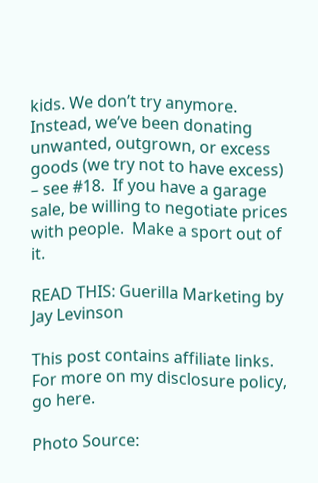kids. We don’t try anymore. Instead, we’ve been donating unwanted, outgrown, or excess goods (we try not to have excess) – see #18.  If you have a garage sale, be willing to negotiate prices with people.  Make a sport out of it.

READ THIS: Guerilla Marketing by Jay Levinson

This post contains affiliate links. For more on my disclosure policy, go here.

Photo Source: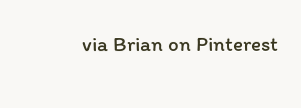via Brian on Pinterest